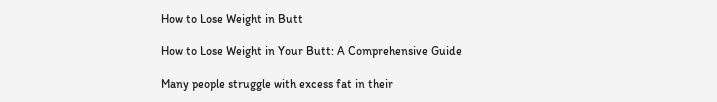How to Lose Weight in Butt

How to Lose Weight in Your Butt: A Comprehensive Guide

Many people struggle with excess fat in their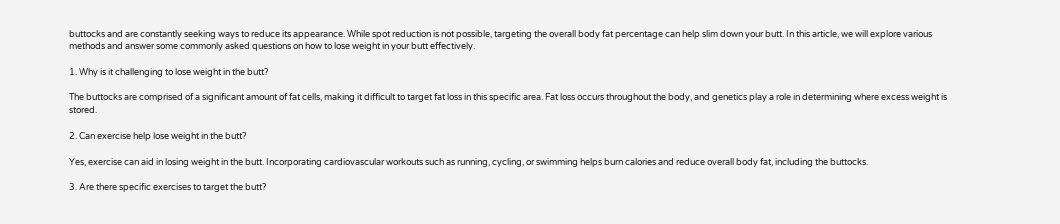buttocks and are constantly seeking ways to reduce its appearance. While spot reduction is not possible, targeting the overall body fat percentage can help slim down your butt. In this article, we will explore various methods and answer some commonly asked questions on how to lose weight in your butt effectively.

1. Why is it challenging to lose weight in the butt?

The buttocks are comprised of a significant amount of fat cells, making it difficult to target fat loss in this specific area. Fat loss occurs throughout the body, and genetics play a role in determining where excess weight is stored.

2. Can exercise help lose weight in the butt?

Yes, exercise can aid in losing weight in the butt. Incorporating cardiovascular workouts such as running, cycling, or swimming helps burn calories and reduce overall body fat, including the buttocks.

3. Are there specific exercises to target the butt?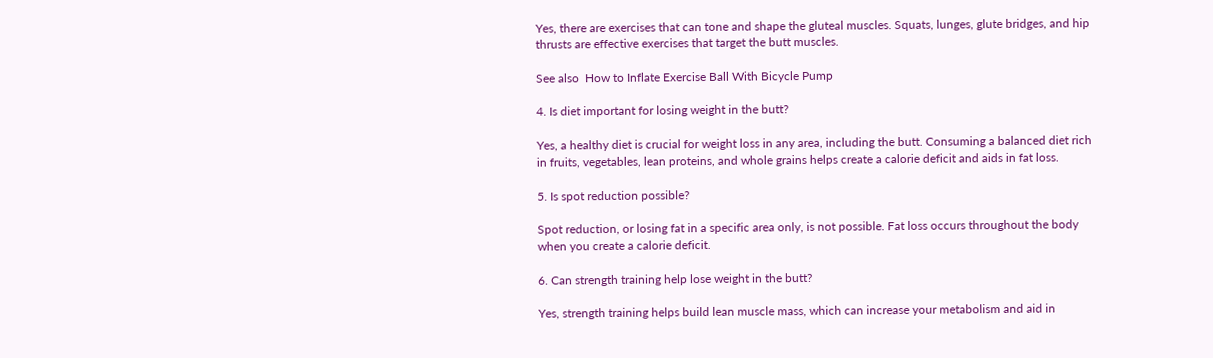Yes, there are exercises that can tone and shape the gluteal muscles. Squats, lunges, glute bridges, and hip thrusts are effective exercises that target the butt muscles.

See also  How to Inflate Exercise Ball With Bicycle Pump

4. Is diet important for losing weight in the butt?

Yes, a healthy diet is crucial for weight loss in any area, including the butt. Consuming a balanced diet rich in fruits, vegetables, lean proteins, and whole grains helps create a calorie deficit and aids in fat loss.

5. Is spot reduction possible?

Spot reduction, or losing fat in a specific area only, is not possible. Fat loss occurs throughout the body when you create a calorie deficit.

6. Can strength training help lose weight in the butt?

Yes, strength training helps build lean muscle mass, which can increase your metabolism and aid in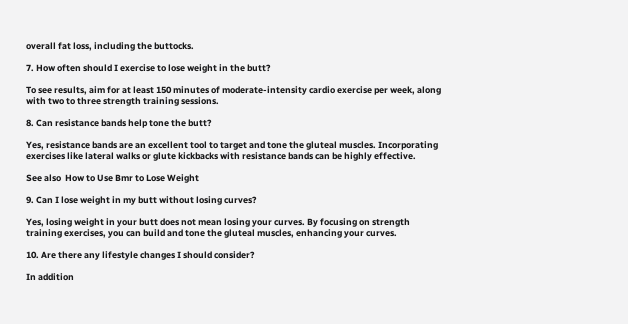overall fat loss, including the buttocks.

7. How often should I exercise to lose weight in the butt?

To see results, aim for at least 150 minutes of moderate-intensity cardio exercise per week, along with two to three strength training sessions.

8. Can resistance bands help tone the butt?

Yes, resistance bands are an excellent tool to target and tone the gluteal muscles. Incorporating exercises like lateral walks or glute kickbacks with resistance bands can be highly effective.

See also  How to Use Bmr to Lose Weight

9. Can I lose weight in my butt without losing curves?

Yes, losing weight in your butt does not mean losing your curves. By focusing on strength training exercises, you can build and tone the gluteal muscles, enhancing your curves.

10. Are there any lifestyle changes I should consider?

In addition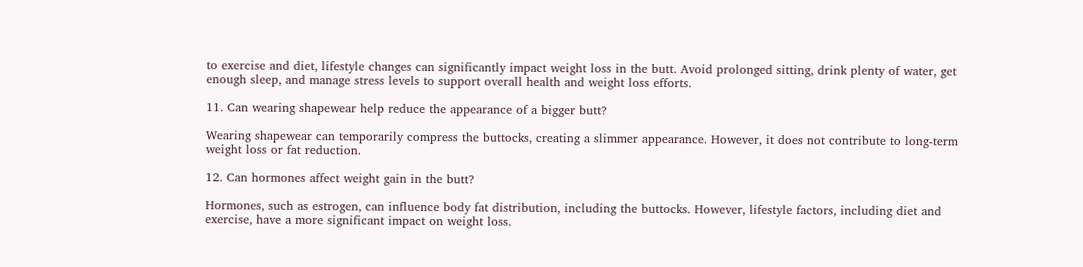to exercise and diet, lifestyle changes can significantly impact weight loss in the butt. Avoid prolonged sitting, drink plenty of water, get enough sleep, and manage stress levels to support overall health and weight loss efforts.

11. Can wearing shapewear help reduce the appearance of a bigger butt?

Wearing shapewear can temporarily compress the buttocks, creating a slimmer appearance. However, it does not contribute to long-term weight loss or fat reduction.

12. Can hormones affect weight gain in the butt?

Hormones, such as estrogen, can influence body fat distribution, including the buttocks. However, lifestyle factors, including diet and exercise, have a more significant impact on weight loss.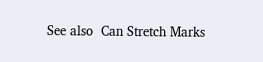See also  Can Stretch Marks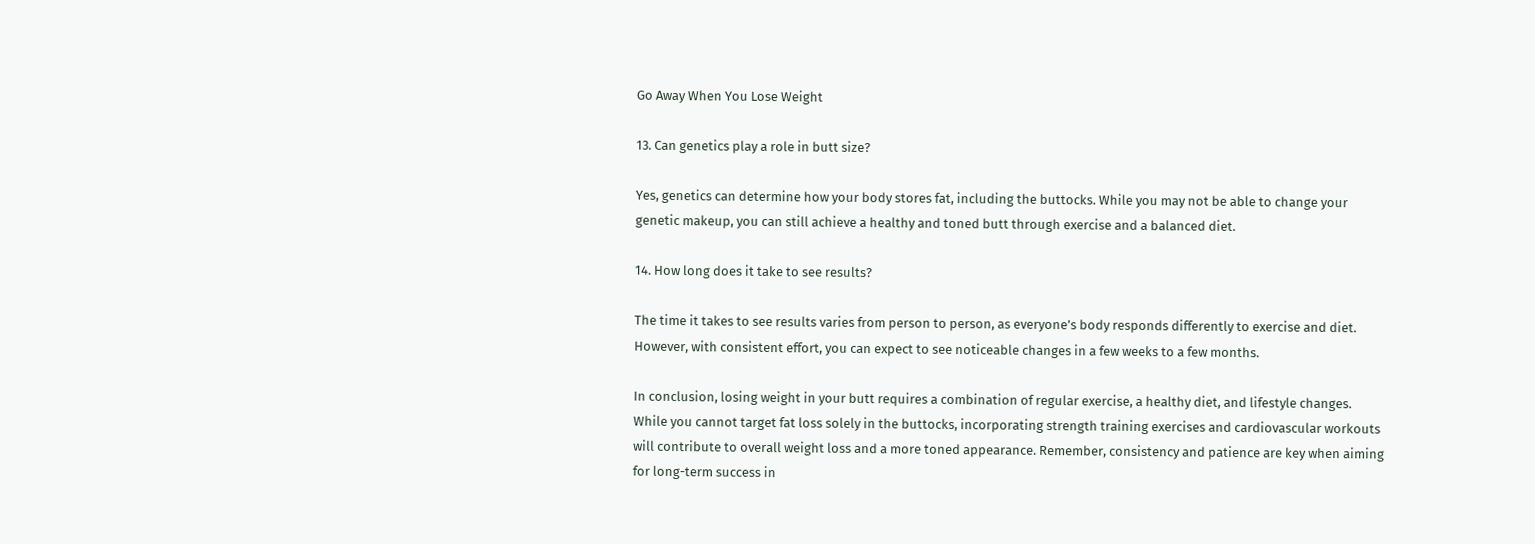Go Away When You Lose Weight

13. Can genetics play a role in butt size?

Yes, genetics can determine how your body stores fat, including the buttocks. While you may not be able to change your genetic makeup, you can still achieve a healthy and toned butt through exercise and a balanced diet.

14. How long does it take to see results?

The time it takes to see results varies from person to person, as everyone’s body responds differently to exercise and diet. However, with consistent effort, you can expect to see noticeable changes in a few weeks to a few months.

In conclusion, losing weight in your butt requires a combination of regular exercise, a healthy diet, and lifestyle changes. While you cannot target fat loss solely in the buttocks, incorporating strength training exercises and cardiovascular workouts will contribute to overall weight loss and a more toned appearance. Remember, consistency and patience are key when aiming for long-term success in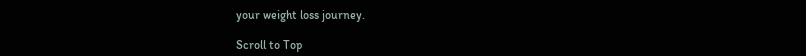your weight loss journey.

Scroll to Top